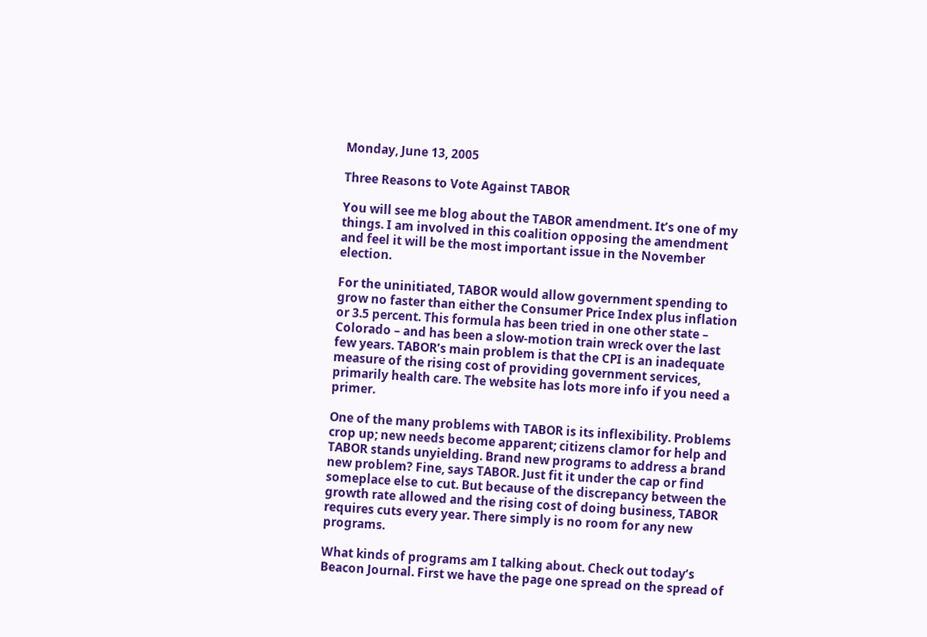Monday, June 13, 2005

Three Reasons to Vote Against TABOR

You will see me blog about the TABOR amendment. It’s one of my things. I am involved in this coalition opposing the amendment and feel it will be the most important issue in the November election.

For the uninitiated, TABOR would allow government spending to grow no faster than either the Consumer Price Index plus inflation or 3.5 percent. This formula has been tried in one other state – Colorado – and has been a slow-motion train wreck over the last few years. TABOR’s main problem is that the CPI is an inadequate measure of the rising cost of providing government services, primarily health care. The website has lots more info if you need a primer.

One of the many problems with TABOR is its inflexibility. Problems crop up; new needs become apparent; citizens clamor for help and TABOR stands unyielding. Brand new programs to address a brand new problem? Fine, says TABOR. Just fit it under the cap or find someplace else to cut. But because of the discrepancy between the growth rate allowed and the rising cost of doing business, TABOR requires cuts every year. There simply is no room for any new programs.

What kinds of programs am I talking about. Check out today’s Beacon Journal. First we have the page one spread on the spread of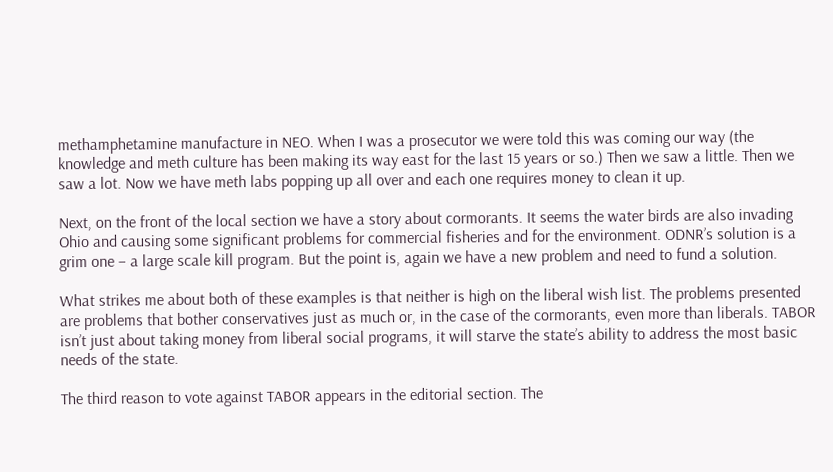methamphetamine manufacture in NEO. When I was a prosecutor we were told this was coming our way (the knowledge and meth culture has been making its way east for the last 15 years or so.) Then we saw a little. Then we saw a lot. Now we have meth labs popping up all over and each one requires money to clean it up.

Next, on the front of the local section we have a story about cormorants. It seems the water birds are also invading Ohio and causing some significant problems for commercial fisheries and for the environment. ODNR’s solution is a grim one – a large scale kill program. But the point is, again we have a new problem and need to fund a solution.

What strikes me about both of these examples is that neither is high on the liberal wish list. The problems presented are problems that bother conservatives just as much or, in the case of the cormorants, even more than liberals. TABOR isn’t just about taking money from liberal social programs, it will starve the state’s ability to address the most basic needs of the state.

The third reason to vote against TABOR appears in the editorial section. The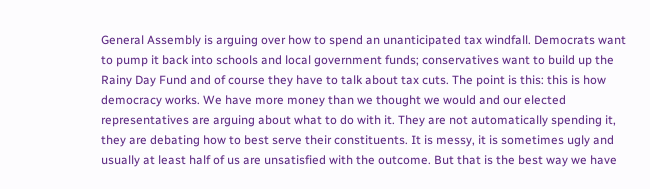General Assembly is arguing over how to spend an unanticipated tax windfall. Democrats want to pump it back into schools and local government funds; conservatives want to build up the Rainy Day Fund and of course they have to talk about tax cuts. The point is this: this is how democracy works. We have more money than we thought we would and our elected representatives are arguing about what to do with it. They are not automatically spending it, they are debating how to best serve their constituents. It is messy, it is sometimes ugly and usually at least half of us are unsatisfied with the outcome. But that is the best way we have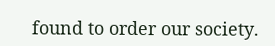found to order our society.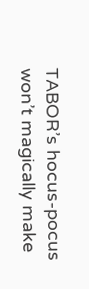TABOR’s hocus-pocus won’t magically make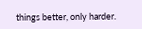things better, only harder.